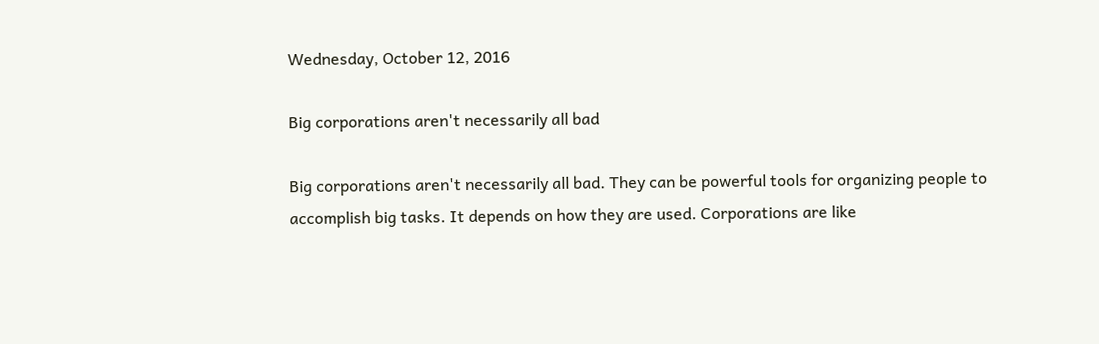Wednesday, October 12, 2016

Big corporations aren't necessarily all bad

Big corporations aren't necessarily all bad. They can be powerful tools for organizing people to accomplish big tasks. It depends on how they are used. Corporations are like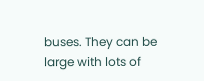buses. They can be large with lots of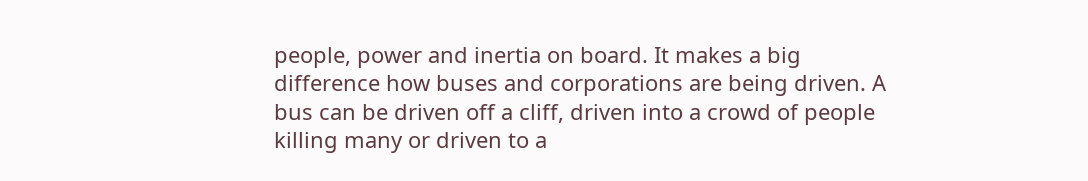people, power and inertia on board. It makes a big difference how buses and corporations are being driven. A bus can be driven off a cliff, driven into a crowd of people killing many or driven to a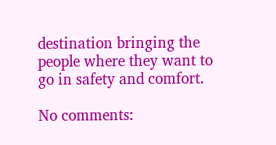destination bringing the people where they want to go in safety and comfort.

No comments: